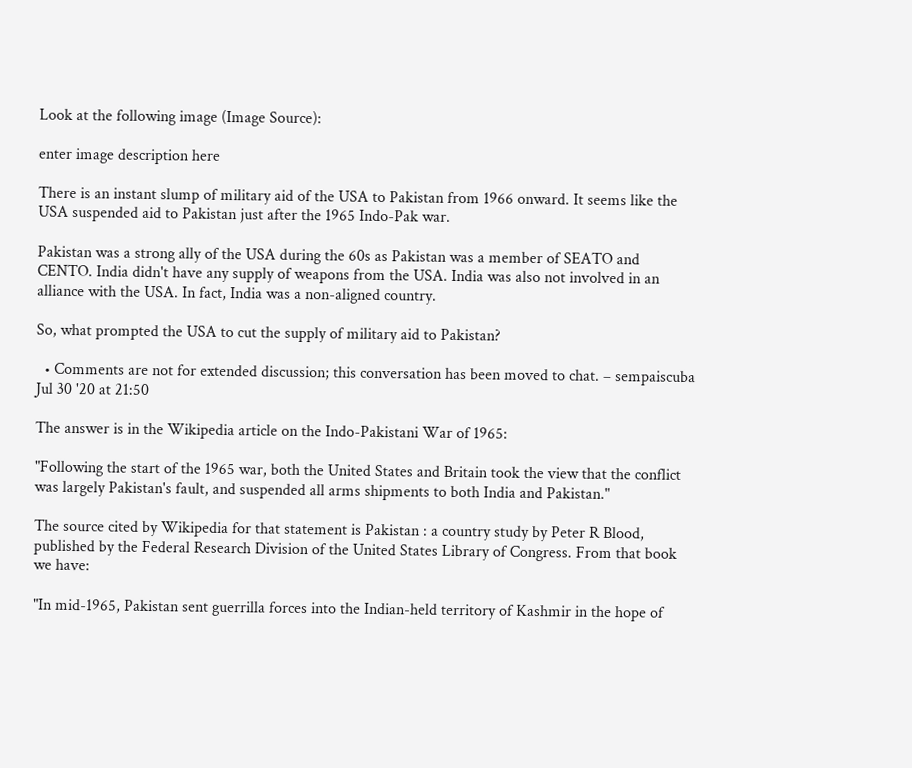Look at the following image (Image Source):

enter image description here

There is an instant slump of military aid of the USA to Pakistan from 1966 onward. It seems like the USA suspended aid to Pakistan just after the 1965 Indo-Pak war.

Pakistan was a strong ally of the USA during the 60s as Pakistan was a member of SEATO and CENTO. India didn't have any supply of weapons from the USA. India was also not involved in an alliance with the USA. In fact, India was a non-aligned country.

So, what prompted the USA to cut the supply of military aid to Pakistan?

  • Comments are not for extended discussion; this conversation has been moved to chat. – sempaiscuba Jul 30 '20 at 21:50

The answer is in the Wikipedia article on the Indo-Pakistani War of 1965:

"Following the start of the 1965 war, both the United States and Britain took the view that the conflict was largely Pakistan's fault, and suspended all arms shipments to both India and Pakistan."

The source cited by Wikipedia for that statement is Pakistan : a country study by Peter R Blood, published by the Federal Research Division of the United States Library of Congress. From that book we have:

"In mid-1965, Pakistan sent guerrilla forces into the Indian-held territory of Kashmir in the hope of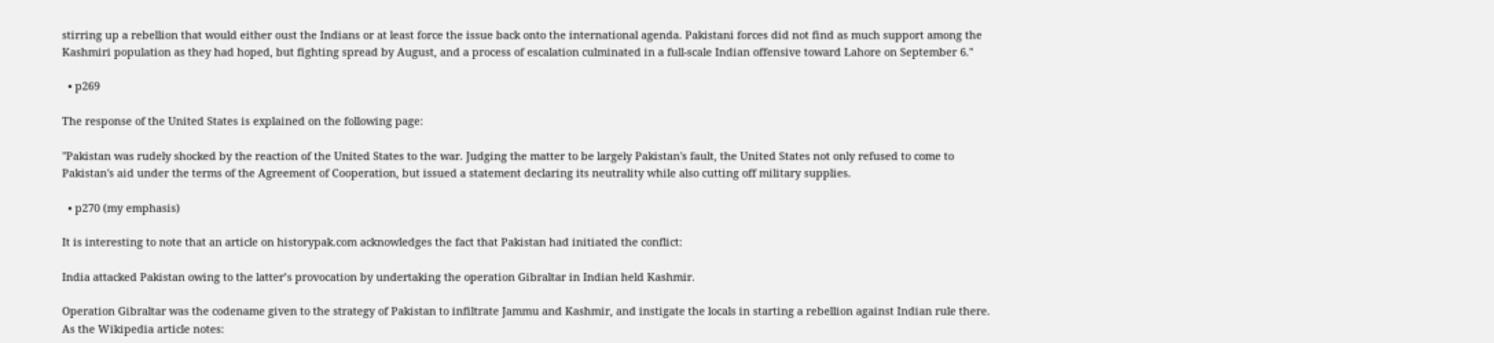stirring up a rebellion that would either oust the Indians or at least force the issue back onto the international agenda. Pakistani forces did not find as much support among the Kashmiri population as they had hoped, but fighting spread by August, and a process of escalation culminated in a full-scale Indian offensive toward Lahore on September 6."

  • p269

The response of the United States is explained on the following page:

"Pakistan was rudely shocked by the reaction of the United States to the war. Judging the matter to be largely Pakistan's fault, the United States not only refused to come to Pakistan's aid under the terms of the Agreement of Cooperation, but issued a statement declaring its neutrality while also cutting off military supplies.

  • p270 (my emphasis)

It is interesting to note that an article on historypak.com acknowledges the fact that Pakistan had initiated the conflict:

India attacked Pakistan owing to the latter’s provocation by undertaking the operation Gibraltar in Indian held Kashmir.

Operation Gibraltar was the codename given to the strategy of Pakistan to infiltrate Jammu and Kashmir, and instigate the locals in starting a rebellion against Indian rule there. As the Wikipedia article notes: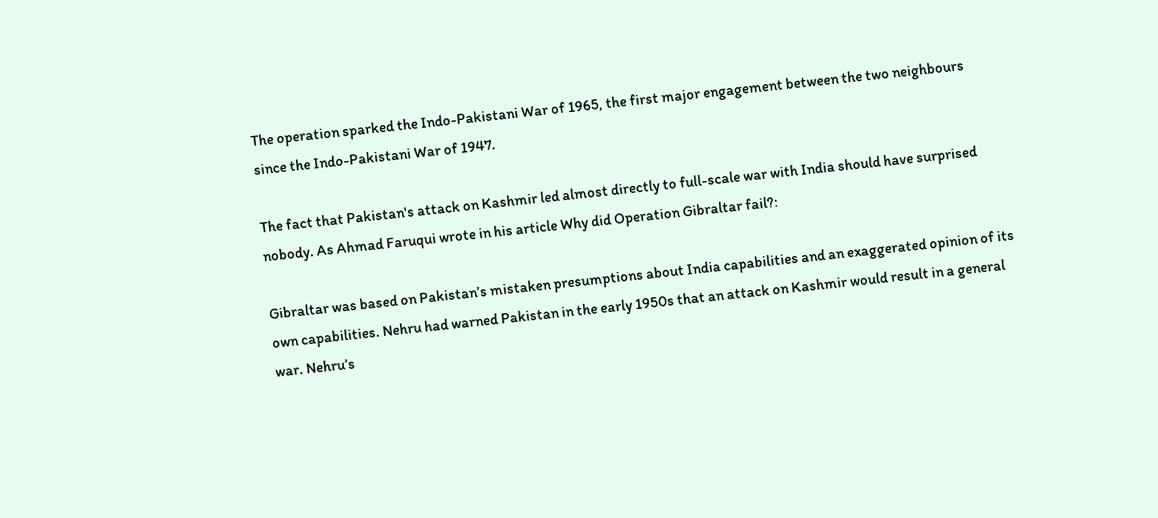The operation sparked the Indo-Pakistani War of 1965, the first major engagement between the two neighbours since the Indo-Pakistani War of 1947.

The fact that Pakistan's attack on Kashmir led almost directly to full-scale war with India should have surprised nobody. As Ahmad Faruqui wrote in his article Why did Operation Gibraltar fail?:

Gibraltar was based on Pakistan’s mistaken presumptions about India capabilities and an exaggerated opinion of its own capabilities. Nehru had warned Pakistan in the early 1950s that an attack on Kashmir would result in a general war. Nehru’s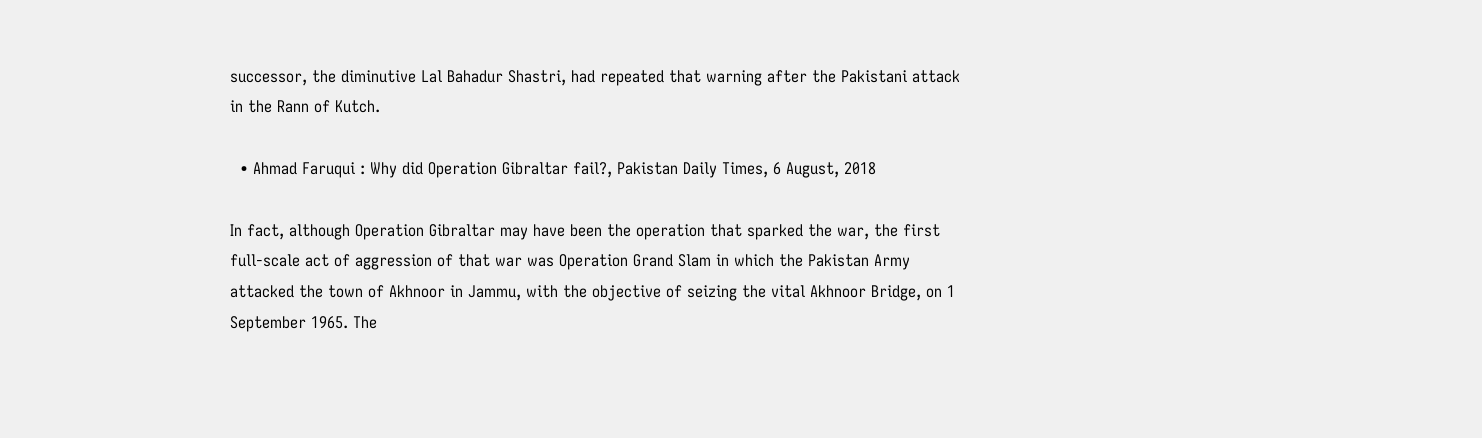successor, the diminutive Lal Bahadur Shastri, had repeated that warning after the Pakistani attack in the Rann of Kutch.

  • Ahmad Faruqui : Why did Operation Gibraltar fail?, Pakistan Daily Times, 6 August, 2018

In fact, although Operation Gibraltar may have been the operation that sparked the war, the first full-scale act of aggression of that war was Operation Grand Slam in which the Pakistan Army attacked the town of Akhnoor in Jammu, with the objective of seizing the vital Akhnoor Bridge, on 1 September 1965. The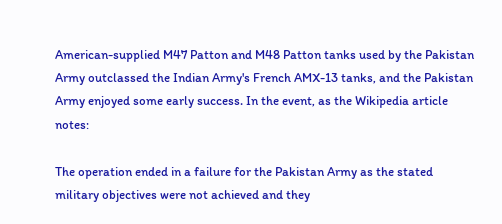American-supplied M47 Patton and M48 Patton tanks used by the Pakistan Army outclassed the Indian Army's French AMX-13 tanks, and the Pakistan Army enjoyed some early success. In the event, as the Wikipedia article notes:

The operation ended in a failure for the Pakistan Army as the stated military objectives were not achieved and they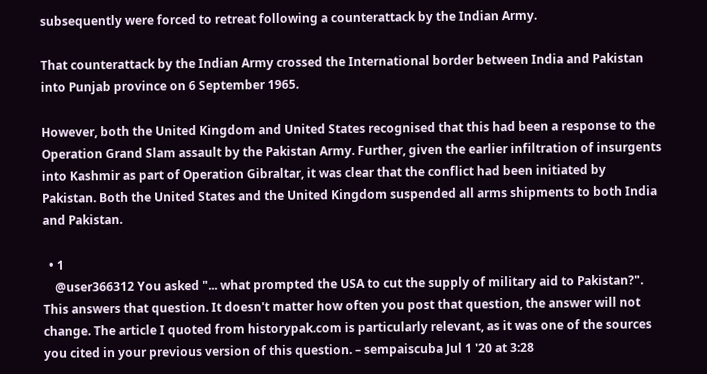subsequently were forced to retreat following a counterattack by the Indian Army.

That counterattack by the Indian Army crossed the International border between India and Pakistan into Punjab province on 6 September 1965.

However, both the United Kingdom and United States recognised that this had been a response to the Operation Grand Slam assault by the Pakistan Army. Further, given the earlier infiltration of insurgents into Kashmir as part of Operation Gibraltar, it was clear that the conflict had been initiated by Pakistan. Both the United States and the United Kingdom suspended all arms shipments to both India and Pakistan.

  • 1
    @user366312 You asked "... what prompted the USA to cut the supply of military aid to Pakistan?". This answers that question. It doesn't matter how often you post that question, the answer will not change. The article I quoted from historypak.com is particularly relevant, as it was one of the sources you cited in your previous version of this question. – sempaiscuba Jul 1 '20 at 3:28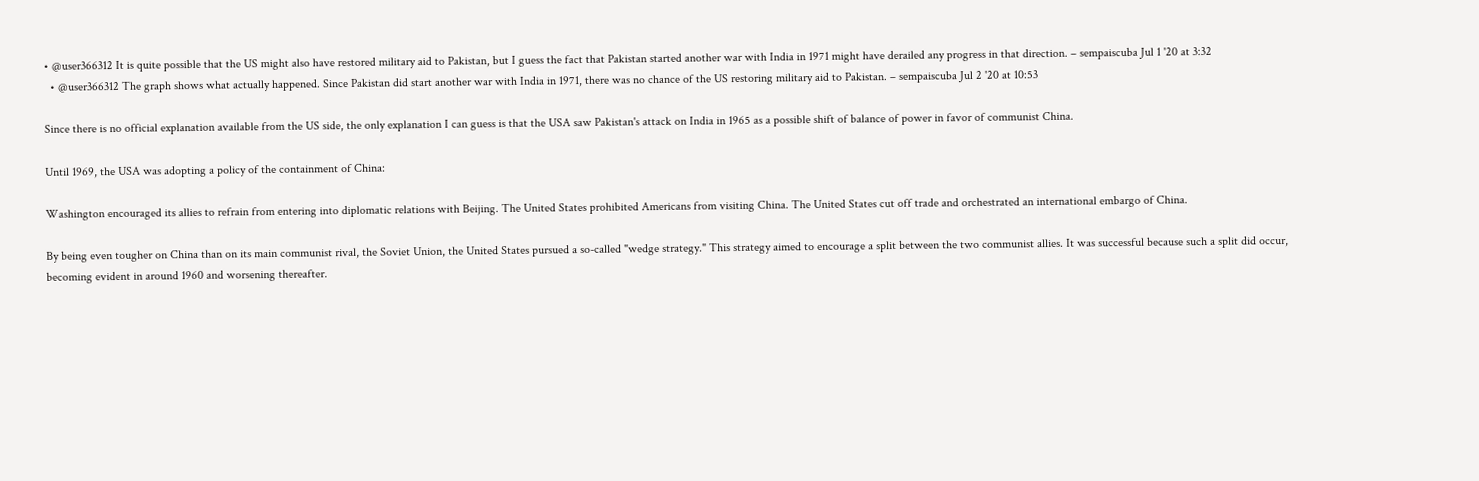• @user366312 It is quite possible that the US might also have restored military aid to Pakistan, but I guess the fact that Pakistan started another war with India in 1971 might have derailed any progress in that direction. – sempaiscuba Jul 1 '20 at 3:32
  • @user366312 The graph shows what actually happened. Since Pakistan did start another war with India in 1971, there was no chance of the US restoring military aid to Pakistan. – sempaiscuba Jul 2 '20 at 10:53

Since there is no official explanation available from the US side, the only explanation I can guess is that the USA saw Pakistan's attack on India in 1965 as a possible shift of balance of power in favor of communist China.

Until 1969, the USA was adopting a policy of the containment of China:

Washington encouraged its allies to refrain from entering into diplomatic relations with Beijing. The United States prohibited Americans from visiting China. The United States cut off trade and orchestrated an international embargo of China.

By being even tougher on China than on its main communist rival, the Soviet Union, the United States pursued a so-called "wedge strategy." This strategy aimed to encourage a split between the two communist allies. It was successful because such a split did occur, becoming evident in around 1960 and worsening thereafter.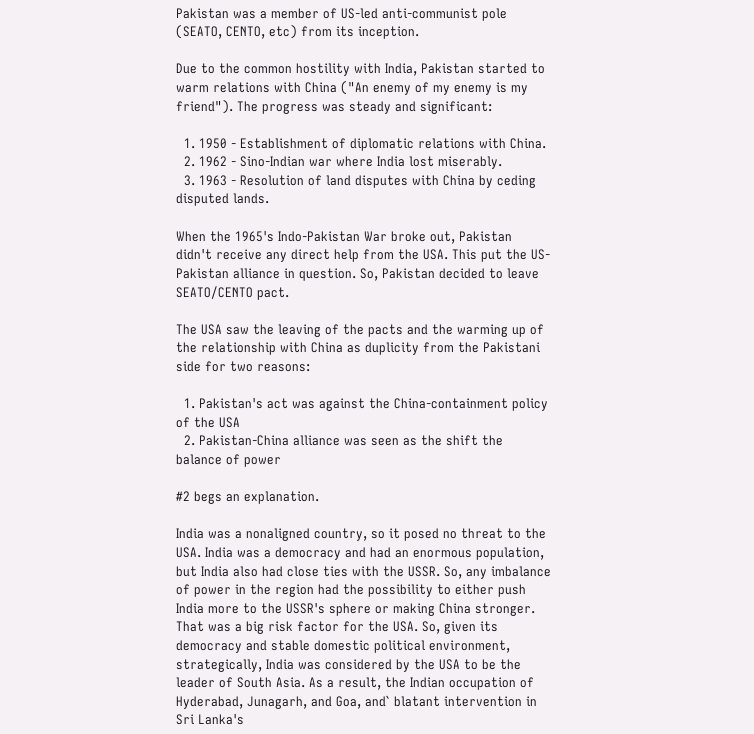Pakistan was a member of US-led anti-communist pole (SEATO, CENTO, etc) from its inception.

Due to the common hostility with India, Pakistan started to warm relations with China ("An enemy of my enemy is my friend"). The progress was steady and significant:

  1. 1950 - Establishment of diplomatic relations with China.
  2. 1962 - Sino-Indian war where India lost miserably.
  3. 1963 - Resolution of land disputes with China by ceding disputed lands.

When the 1965's Indo-Pakistan War broke out, Pakistan didn't receive any direct help from the USA. This put the US-Pakistan alliance in question. So, Pakistan decided to leave SEATO/CENTO pact.

The USA saw the leaving of the pacts and the warming up of the relationship with China as duplicity from the Pakistani side for two reasons:

  1. Pakistan's act was against the China-containment policy of the USA
  2. Pakistan-China alliance was seen as the shift the balance of power

#2 begs an explanation.

India was a nonaligned country, so it posed no threat to the USA. India was a democracy and had an enormous population, but India also had close ties with the USSR. So, any imbalance of power in the region had the possibility to either push India more to the USSR's sphere or making China stronger. That was a big risk factor for the USA. So, given its democracy and stable domestic political environment, strategically, India was considered by the USA to be the leader of South Asia. As a result, the Indian occupation of Hyderabad, Junagarh, and Goa, and` blatant intervention in Sri Lanka's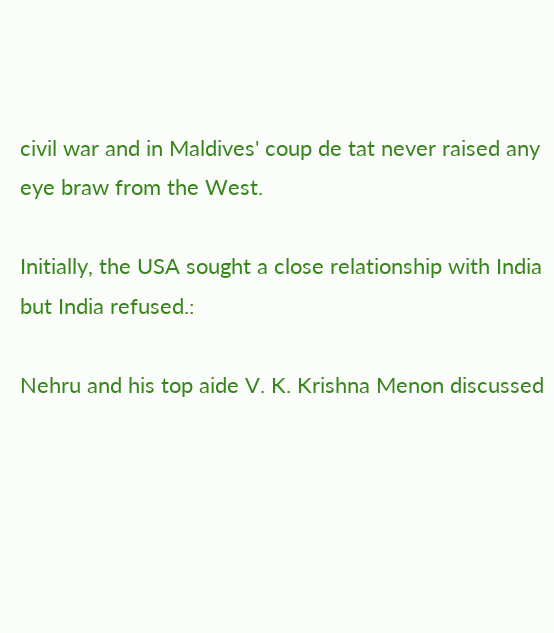civil war and in Maldives' coup de tat never raised any eye braw from the West.

Initially, the USA sought a close relationship with India but India refused.:

Nehru and his top aide V. K. Krishna Menon discussed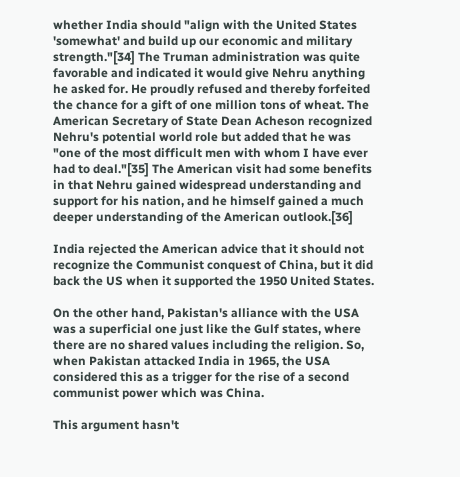whether India should "align with the United States 'somewhat' and build up our economic and military strength."[34] The Truman administration was quite favorable and indicated it would give Nehru anything he asked for. He proudly refused and thereby forfeited the chance for a gift of one million tons of wheat. The American Secretary of State Dean Acheson recognized Nehru's potential world role but added that he was "one of the most difficult men with whom I have ever had to deal."[35] The American visit had some benefits in that Nehru gained widespread understanding and support for his nation, and he himself gained a much deeper understanding of the American outlook.[36]

India rejected the American advice that it should not recognize the Communist conquest of China, but it did back the US when it supported the 1950 United States.

On the other hand, Pakistan's alliance with the USA was a superficial one just like the Gulf states, where there are no shared values including the religion. So, when Pakistan attacked India in 1965, the USA considered this as a trigger for the rise of a second communist power which was China.

This argument hasn't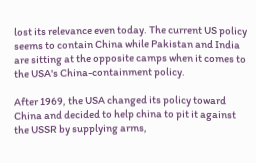lost its relevance even today. The current US policy seems to contain China while Pakistan and India are sitting at the opposite camps when it comes to the USA's China-containment policy.

After 1969, the USA changed its policy toward China and decided to help china to pit it against the USSR by supplying arms,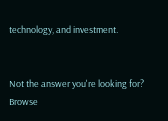technology, and investment.


Not the answer you're looking for? Browse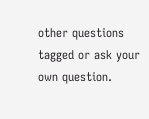other questions tagged or ask your own question.